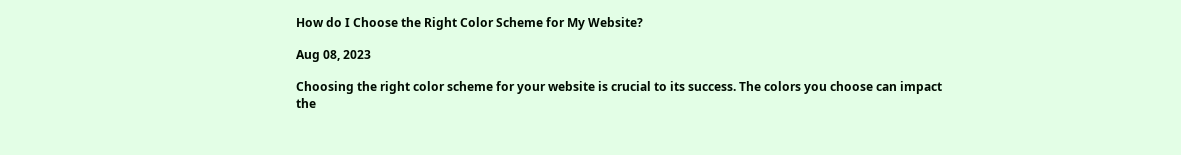How do I Choose the Right Color Scheme for My Website?

Aug 08, 2023

Choosing the right color scheme for your website is crucial to its success. The colors you choose can impact the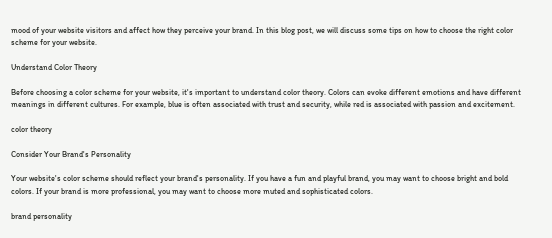mood of your website visitors and affect how they perceive your brand. In this blog post, we will discuss some tips on how to choose the right color scheme for your website.

Understand Color Theory

Before choosing a color scheme for your website, it's important to understand color theory. Colors can evoke different emotions and have different meanings in different cultures. For example, blue is often associated with trust and security, while red is associated with passion and excitement.

color theory

Consider Your Brand's Personality

Your website's color scheme should reflect your brand's personality. If you have a fun and playful brand, you may want to choose bright and bold colors. If your brand is more professional, you may want to choose more muted and sophisticated colors.

brand personality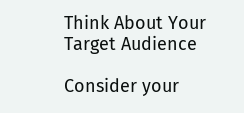Think About Your Target Audience

Consider your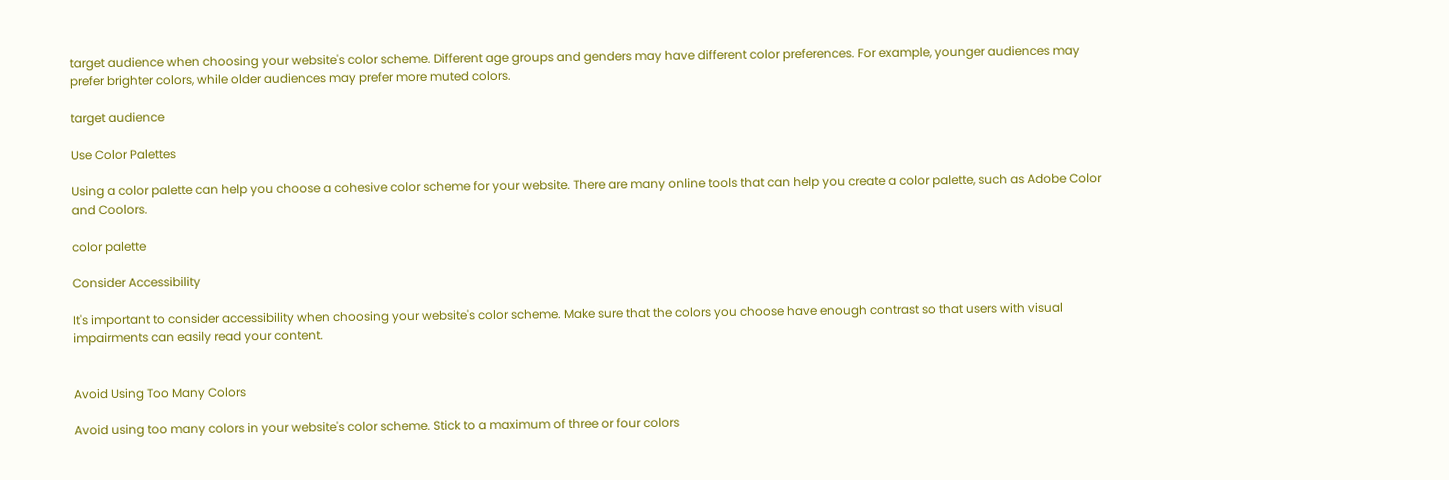target audience when choosing your website's color scheme. Different age groups and genders may have different color preferences. For example, younger audiences may prefer brighter colors, while older audiences may prefer more muted colors.

target audience

Use Color Palettes

Using a color palette can help you choose a cohesive color scheme for your website. There are many online tools that can help you create a color palette, such as Adobe Color and Coolors.

color palette

Consider Accessibility

It's important to consider accessibility when choosing your website's color scheme. Make sure that the colors you choose have enough contrast so that users with visual impairments can easily read your content.


Avoid Using Too Many Colors

Avoid using too many colors in your website's color scheme. Stick to a maximum of three or four colors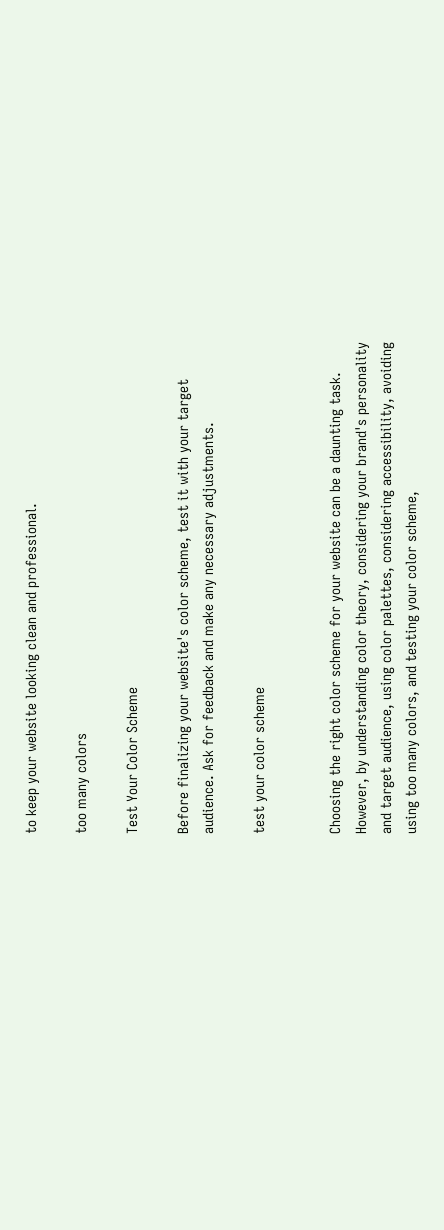to keep your website looking clean and professional.

too many colors

Test Your Color Scheme

Before finalizing your website's color scheme, test it with your target audience. Ask for feedback and make any necessary adjustments.

test your color scheme


Choosing the right color scheme for your website can be a daunting task. However, by understanding color theory, considering your brand's personality and target audience, using color palettes, considering accessibility, avoiding using too many colors, and testing your color scheme,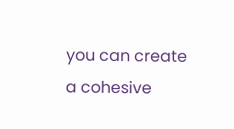you can create a cohesive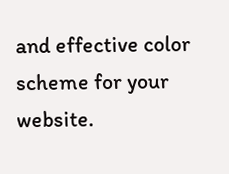and effective color scheme for your website.